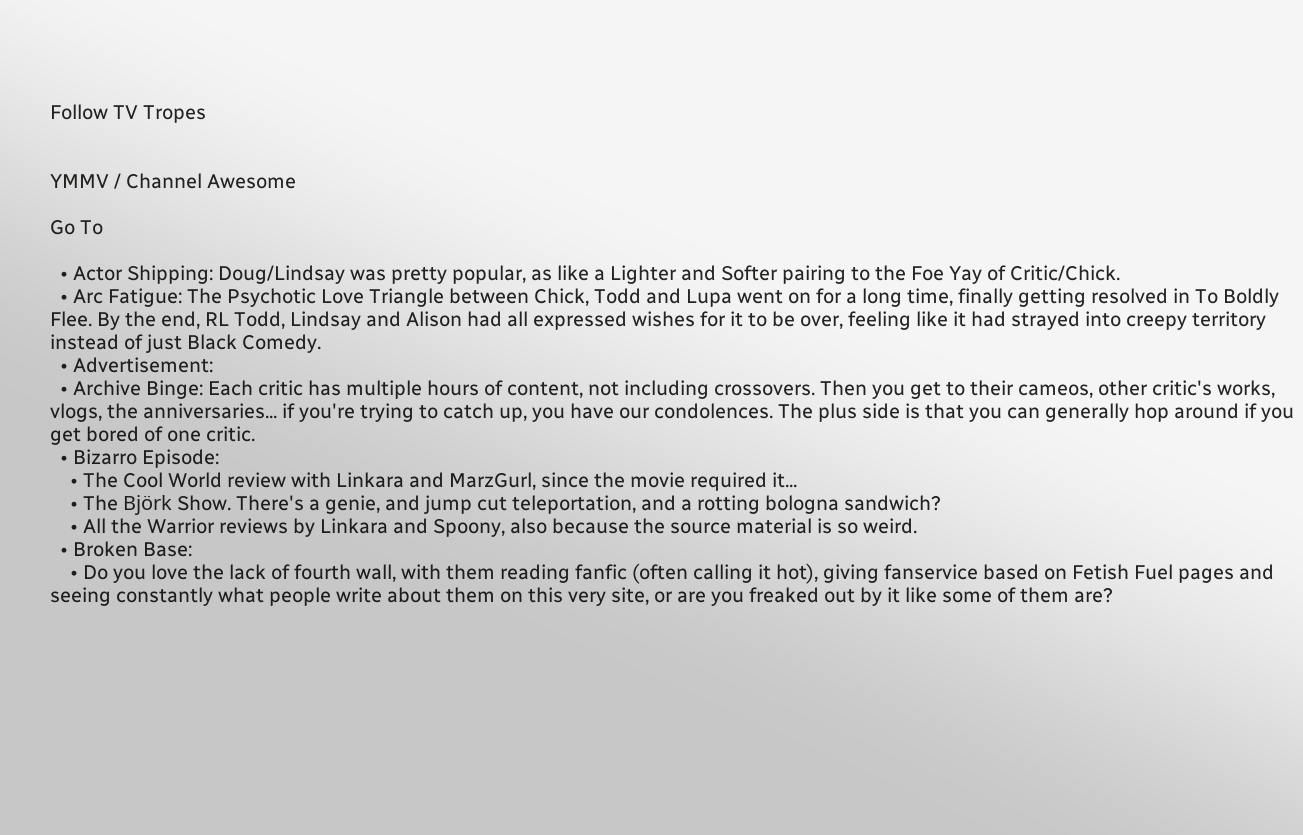Follow TV Tropes


YMMV / Channel Awesome

Go To

  • Actor Shipping: Doug/Lindsay was pretty popular, as like a Lighter and Softer pairing to the Foe Yay of Critic/Chick.
  • Arc Fatigue: The Psychotic Love Triangle between Chick, Todd and Lupa went on for a long time, finally getting resolved in To Boldly Flee. By the end, RL Todd, Lindsay and Alison had all expressed wishes for it to be over, feeling like it had strayed into creepy territory instead of just Black Comedy.
  • Advertisement:
  • Archive Binge: Each critic has multiple hours of content, not including crossovers. Then you get to their cameos, other critic's works, vlogs, the anniversaries... if you're trying to catch up, you have our condolences. The plus side is that you can generally hop around if you get bored of one critic.
  • Bizarro Episode:
    • The Cool World review with Linkara and MarzGurl, since the movie required it...
    • The Björk Show. There's a genie, and jump cut teleportation, and a rotting bologna sandwich?
    • All the Warrior reviews by Linkara and Spoony, also because the source material is so weird.
  • Broken Base:
    • Do you love the lack of fourth wall, with them reading fanfic (often calling it hot), giving fanservice based on Fetish Fuel pages and seeing constantly what people write about them on this very site, or are you freaked out by it like some of them are?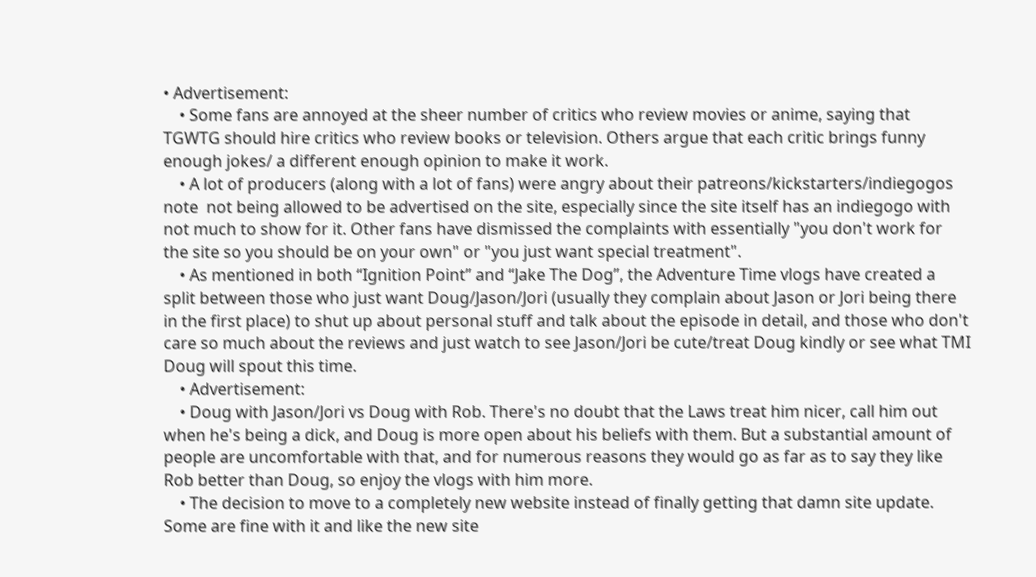• Advertisement:
    • Some fans are annoyed at the sheer number of critics who review movies or anime, saying that TGWTG should hire critics who review books or television. Others argue that each critic brings funny enough jokes/ a different enough opinion to make it work.
    • A lot of producers (along with a lot of fans) were angry about their patreons/kickstarters/indiegogos note  not being allowed to be advertised on the site, especially since the site itself has an indiegogo with not much to show for it. Other fans have dismissed the complaints with essentially "you don't work for the site so you should be on your own" or "you just want special treatment".
    • As mentioned in both “Ignition Point” and “Jake The Dog”, the Adventure Time vlogs have created a split between those who just want Doug/Jason/Jori (usually they complain about Jason or Jori being there in the first place) to shut up about personal stuff and talk about the episode in detail, and those who don't care so much about the reviews and just watch to see Jason/Jori be cute/treat Doug kindly or see what TMI Doug will spout this time.
    • Advertisement:
    • Doug with Jason/Jori vs Doug with Rob. There's no doubt that the Laws treat him nicer, call him out when he's being a dick, and Doug is more open about his beliefs with them. But a substantial amount of people are uncomfortable with that, and for numerous reasons they would go as far as to say they like Rob better than Doug, so enjoy the vlogs with him more.
    • The decision to move to a completely new website instead of finally getting that damn site update. Some are fine with it and like the new site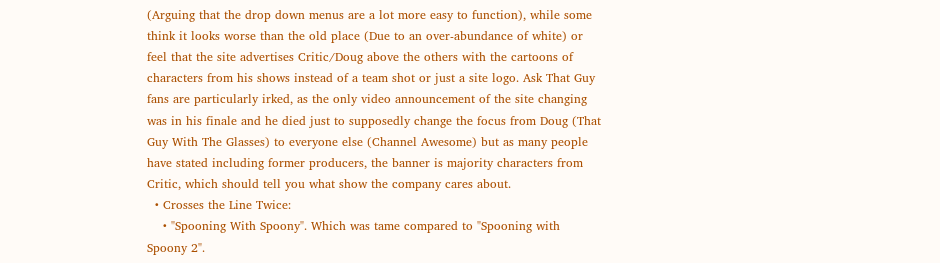(Arguing that the drop down menus are a lot more easy to function), while some think it looks worse than the old place (Due to an over-abundance of white) or feel that the site advertises Critic/Doug above the others with the cartoons of characters from his shows instead of a team shot or just a site logo. Ask That Guy fans are particularly irked, as the only video announcement of the site changing was in his finale and he died just to supposedly change the focus from Doug (That Guy With The Glasses) to everyone else (Channel Awesome) but as many people have stated including former producers, the banner is majority characters from Critic, which should tell you what show the company cares about.
  • Crosses the Line Twice:
    • "Spooning With Spoony". Which was tame compared to "Spooning with Spoony 2".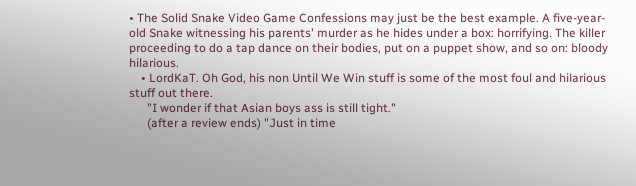• The Solid Snake Video Game Confessions may just be the best example. A five-year-old Snake witnessing his parents' murder as he hides under a box: horrifying. The killer proceeding to do a tap dance on their bodies, put on a puppet show, and so on: bloody hilarious.
    • LordKaT. Oh God, his non Until We Win stuff is some of the most foul and hilarious stuff out there.
      "I wonder if that Asian boys ass is still tight."
      (after a review ends) "Just in time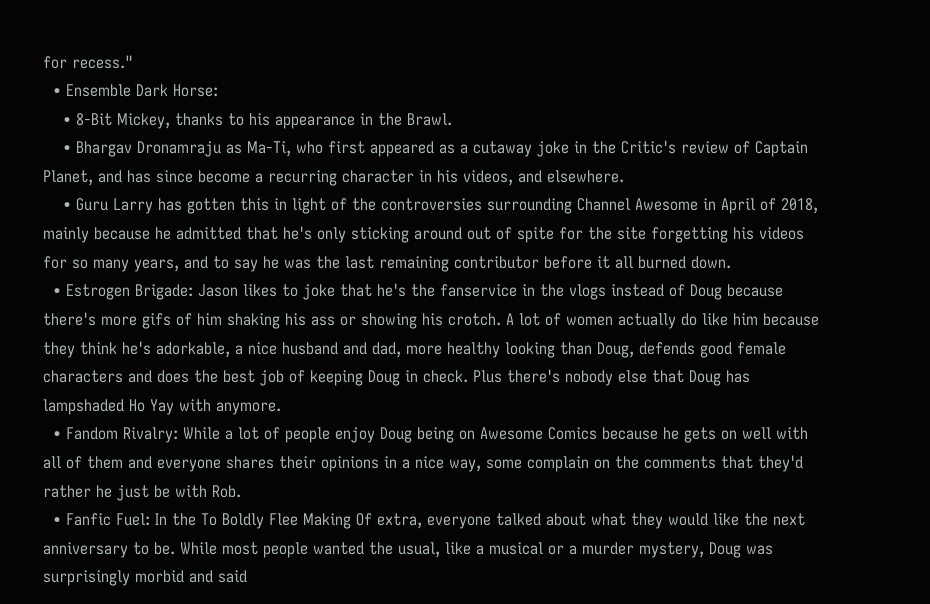for recess."
  • Ensemble Dark Horse:
    • 8-Bit Mickey, thanks to his appearance in the Brawl.
    • Bhargav Dronamraju as Ma-Ti, who first appeared as a cutaway joke in the Critic's review of Captain Planet, and has since become a recurring character in his videos, and elsewhere.
    • Guru Larry has gotten this in light of the controversies surrounding Channel Awesome in April of 2018, mainly because he admitted that he's only sticking around out of spite for the site forgetting his videos for so many years, and to say he was the last remaining contributor before it all burned down.
  • Estrogen Brigade: Jason likes to joke that he's the fanservice in the vlogs instead of Doug because there's more gifs of him shaking his ass or showing his crotch. A lot of women actually do like him because they think he's adorkable, a nice husband and dad, more healthy looking than Doug, defends good female characters and does the best job of keeping Doug in check. Plus there's nobody else that Doug has lampshaded Ho Yay with anymore.
  • Fandom Rivalry: While a lot of people enjoy Doug being on Awesome Comics because he gets on well with all of them and everyone shares their opinions in a nice way, some complain on the comments that they'd rather he just be with Rob.
  • Fanfic Fuel: In the To Boldly Flee Making Of extra, everyone talked about what they would like the next anniversary to be. While most people wanted the usual, like a musical or a murder mystery, Doug was surprisingly morbid and said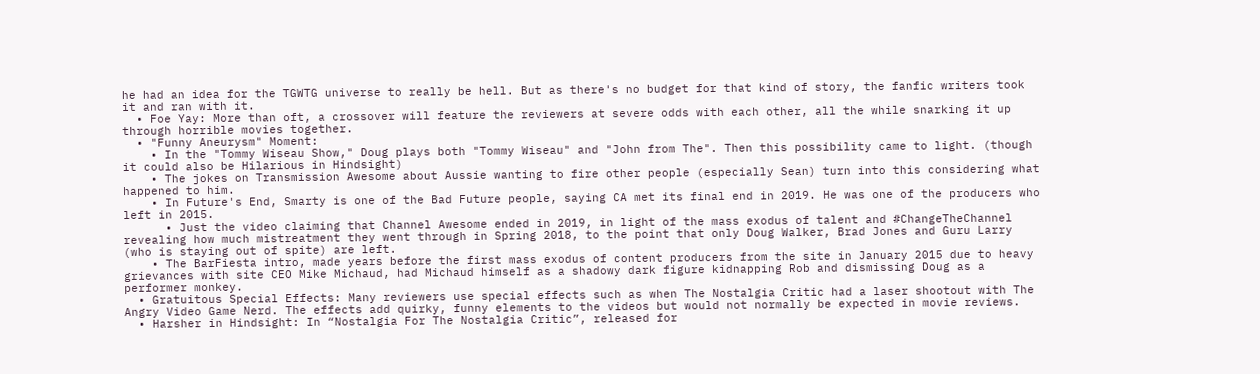he had an idea for the TGWTG universe to really be hell. But as there's no budget for that kind of story, the fanfic writers took it and ran with it.
  • Foe Yay: More than oft, a crossover will feature the reviewers at severe odds with each other, all the while snarking it up through horrible movies together.
  • "Funny Aneurysm" Moment:
    • In the "Tommy Wiseau Show," Doug plays both "Tommy Wiseau" and "John from The". Then this possibility came to light. (though it could also be Hilarious in Hindsight)
    • The jokes on Transmission Awesome about Aussie wanting to fire other people (especially Sean) turn into this considering what happened to him.
    • In Future's End, Smarty is one of the Bad Future people, saying CA met its final end in 2019. He was one of the producers who left in 2015.
      • Just the video claiming that Channel Awesome ended in 2019, in light of the mass exodus of talent and #ChangeTheChannel revealing how much mistreatment they went through in Spring 2018, to the point that only Doug Walker, Brad Jones and Guru Larry (who is staying out of spite) are left.
    • The BarFiesta intro, made years before the first mass exodus of content producers from the site in January 2015 due to heavy grievances with site CEO Mike Michaud, had Michaud himself as a shadowy dark figure kidnapping Rob and dismissing Doug as a performer monkey.
  • Gratuitous Special Effects: Many reviewers use special effects such as when The Nostalgia Critic had a laser shootout with The Angry Video Game Nerd. The effects add quirky, funny elements to the videos but would not normally be expected in movie reviews.
  • Harsher in Hindsight: In “Nostalgia For The Nostalgia Critic”, released for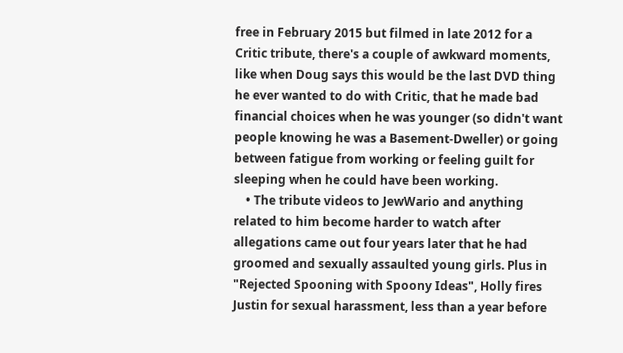free in February 2015 but filmed in late 2012 for a Critic tribute, there's a couple of awkward moments, like when Doug says this would be the last DVD thing he ever wanted to do with Critic, that he made bad financial choices when he was younger (so didn't want people knowing he was a Basement-Dweller) or going between fatigue from working or feeling guilt for sleeping when he could have been working.
    • The tribute videos to JewWario and anything related to him become harder to watch after allegations came out four years later that he had groomed and sexually assaulted young girls. Plus in "Rejected Spooning with Spoony Ideas", Holly fires Justin for sexual harassment, less than a year before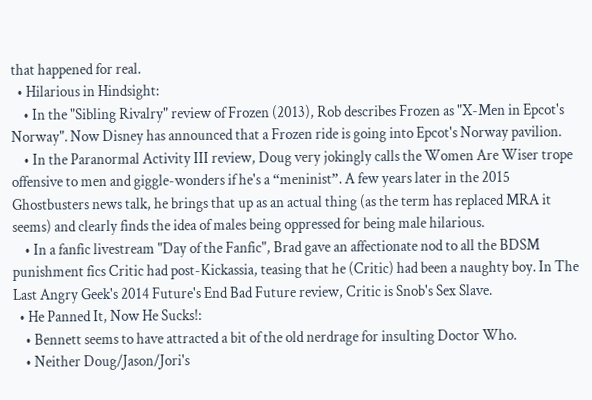that happened for real.
  • Hilarious in Hindsight:
    • In the "Sibling Rivalry" review of Frozen (2013), Rob describes Frozen as "X-Men in Epcot's Norway". Now Disney has announced that a Frozen ride is going into Epcot's Norway pavilion.
    • In the Paranormal Activity III review, Doug very jokingly calls the Women Are Wiser trope offensive to men and giggle-wonders if he's a “meninist”. A few years later in the 2015 Ghostbusters news talk, he brings that up as an actual thing (as the term has replaced MRA it seems) and clearly finds the idea of males being oppressed for being male hilarious.
    • In a fanfic livestream "Day of the Fanfic", Brad gave an affectionate nod to all the BDSM punishment fics Critic had post-Kickassia, teasing that he (Critic) had been a naughty boy. In The Last Angry Geek's 2014 Future's End Bad Future review, Critic is Snob's Sex Slave.
  • He Panned It, Now He Sucks!:
    • Bennett seems to have attracted a bit of the old nerdrage for insulting Doctor Who.
    • Neither Doug/Jason/Jori's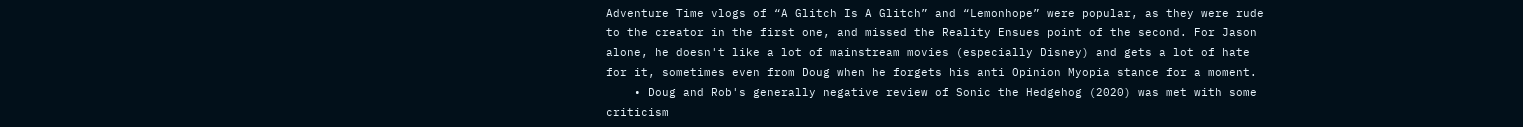Adventure Time vlogs of “A Glitch Is A Glitch” and “Lemonhope” were popular, as they were rude to the creator in the first one, and missed the Reality Ensues point of the second. For Jason alone, he doesn't like a lot of mainstream movies (especially Disney) and gets a lot of hate for it, sometimes even from Doug when he forgets his anti Opinion Myopia stance for a moment.
    • Doug and Rob's generally negative review of Sonic the Hedgehog (2020) was met with some criticism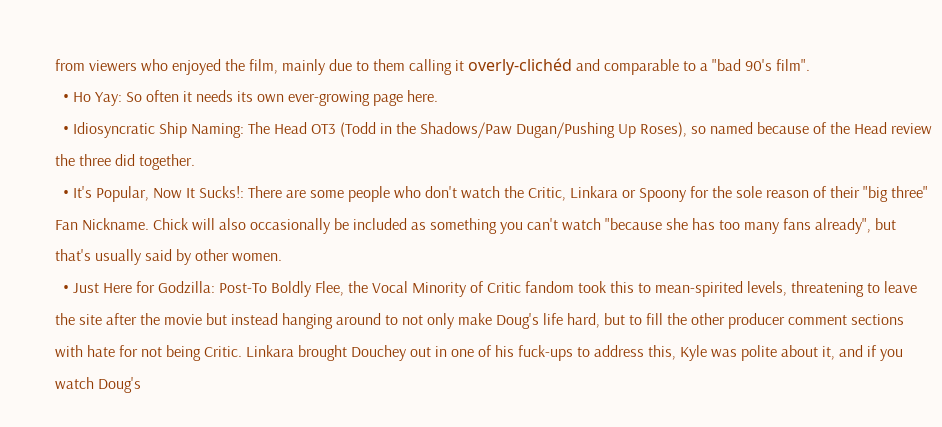from viewers who enjoyed the film, mainly due to them calling it overly-clichéd and comparable to a "bad 90's film".
  • Ho Yay: So often it needs its own ever-growing page here.
  • Idiosyncratic Ship Naming: The Head OT3 (Todd in the Shadows/Paw Dugan/Pushing Up Roses), so named because of the Head review the three did together.
  • It's Popular, Now It Sucks!: There are some people who don't watch the Critic, Linkara or Spoony for the sole reason of their "big three" Fan Nickname. Chick will also occasionally be included as something you can't watch "because she has too many fans already", but that's usually said by other women.
  • Just Here for Godzilla: Post-To Boldly Flee, the Vocal Minority of Critic fandom took this to mean-spirited levels, threatening to leave the site after the movie but instead hanging around to not only make Doug's life hard, but to fill the other producer comment sections with hate for not being Critic. Linkara brought Douchey out in one of his fuck-ups to address this, Kyle was polite about it, and if you watch Doug's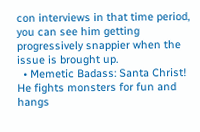con interviews in that time period, you can see him getting progressively snappier when the issue is brought up.
  • Memetic Badass: Santa Christ! He fights monsters for fun and hangs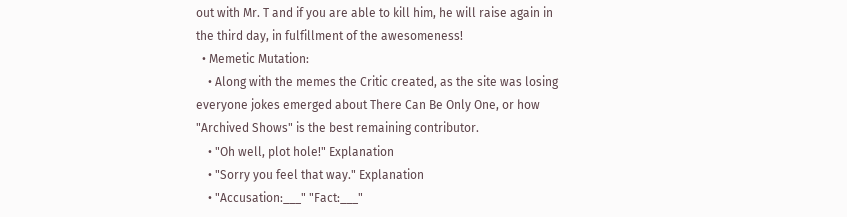out with Mr. T and if you are able to kill him, he will raise again in the third day, in fulfillment of the awesomeness!
  • Memetic Mutation:
    • Along with the memes the Critic created, as the site was losing everyone jokes emerged about There Can Be Only One, or how "Archived Shows" is the best remaining contributor.
    • "Oh well, plot hole!" Explanation
    • "Sorry you feel that way." Explanation
    • "Accusation:___" "Fact:___"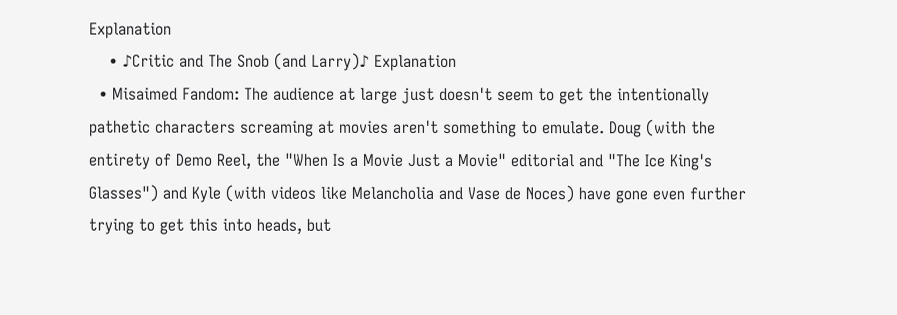Explanation
    • ♪Critic and The Snob (and Larry)♪ Explanation
  • Misaimed Fandom: The audience at large just doesn't seem to get the intentionally pathetic characters screaming at movies aren't something to emulate. Doug (with the entirety of Demo Reel, the "When Is a Movie Just a Movie" editorial and "The Ice King's Glasses") and Kyle (with videos like Melancholia and Vase de Noces) have gone even further trying to get this into heads, but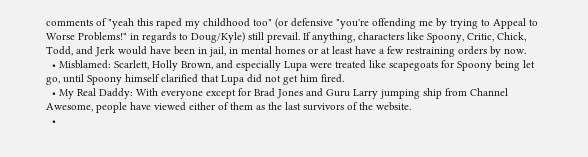comments of "yeah this raped my childhood too" (or defensive "you're offending me by trying to Appeal to Worse Problems!" in regards to Doug/Kyle) still prevail. If anything, characters like Spoony, Critic, Chick, Todd, and Jerk would have been in jail, in mental homes or at least have a few restraining orders by now.
  • Misblamed: Scarlett, Holly Brown, and especially Lupa were treated like scapegoats for Spoony being let go, until Spoony himself clarified that Lupa did not get him fired.
  • My Real Daddy: With everyone except for Brad Jones and Guru Larry jumping ship from Channel Awesome, people have viewed either of them as the last survivors of the website.
  •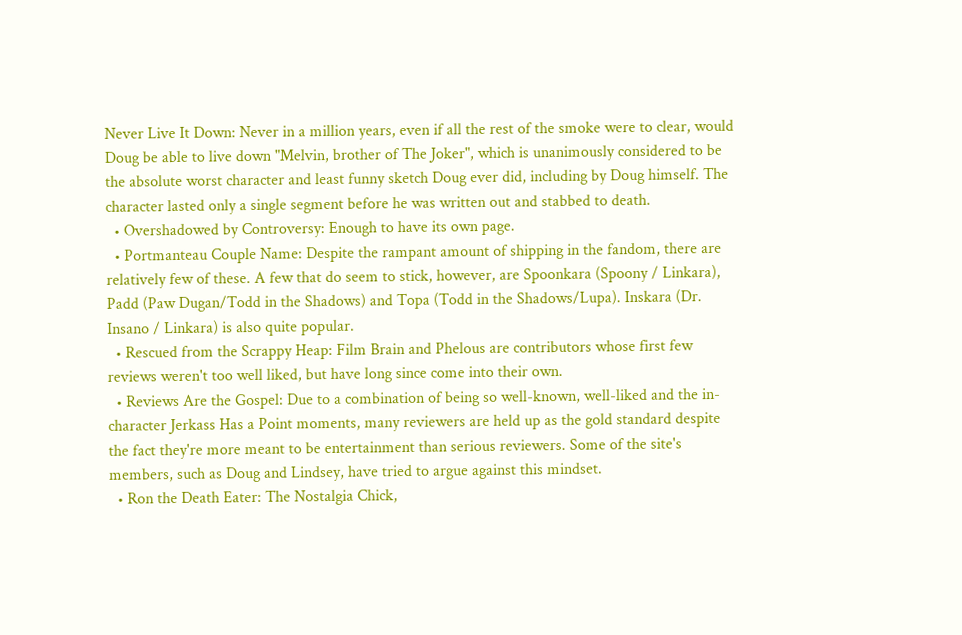Never Live It Down: Never in a million years, even if all the rest of the smoke were to clear, would Doug be able to live down "Melvin, brother of The Joker", which is unanimously considered to be the absolute worst character and least funny sketch Doug ever did, including by Doug himself. The character lasted only a single segment before he was written out and stabbed to death.
  • Overshadowed by Controversy: Enough to have its own page.
  • Portmanteau Couple Name: Despite the rampant amount of shipping in the fandom, there are relatively few of these. A few that do seem to stick, however, are Spoonkara (Spoony / Linkara), Padd (Paw Dugan/Todd in the Shadows) and Topa (Todd in the Shadows/Lupa). Inskara (Dr. Insano / Linkara) is also quite popular.
  • Rescued from the Scrappy Heap: Film Brain and Phelous are contributors whose first few reviews weren't too well liked, but have long since come into their own.
  • Reviews Are the Gospel: Due to a combination of being so well-known, well-liked and the in-character Jerkass Has a Point moments, many reviewers are held up as the gold standard despite the fact they're more meant to be entertainment than serious reviewers. Some of the site's members, such as Doug and Lindsey, have tried to argue against this mindset.
  • Ron the Death Eater: The Nostalgia Chick,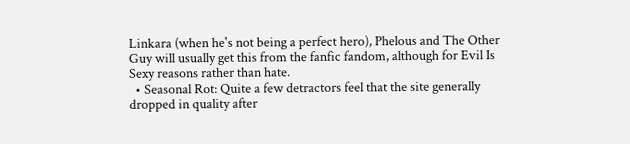Linkara (when he's not being a perfect hero), Phelous and The Other Guy will usually get this from the fanfic fandom, although for Evil Is Sexy reasons rather than hate.
  • Seasonal Rot: Quite a few detractors feel that the site generally dropped in quality after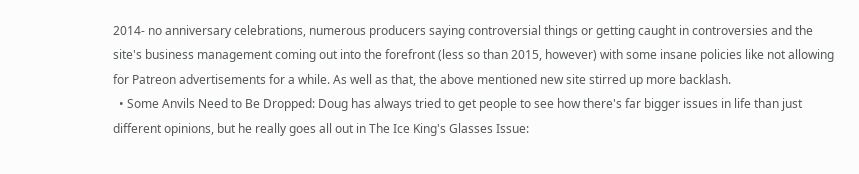2014- no anniversary celebrations, numerous producers saying controversial things or getting caught in controversies and the site's business management coming out into the forefront (less so than 2015, however) with some insane policies like not allowing for Patreon advertisements for a while. As well as that, the above mentioned new site stirred up more backlash.
  • Some Anvils Need to Be Dropped: Doug has always tried to get people to see how there's far bigger issues in life than just different opinions, but he really goes all out in The Ice King's Glasses Issue: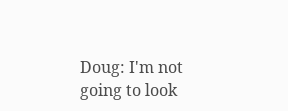Doug: I'm not going to look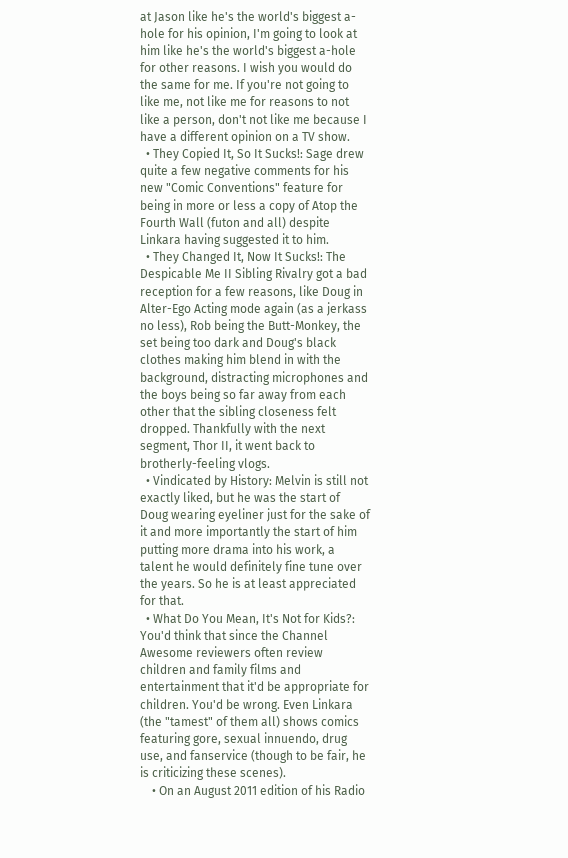at Jason like he's the world's biggest a-hole for his opinion, I'm going to look at him like he's the world's biggest a-hole for other reasons. I wish you would do the same for me. If you're not going to like me, not like me for reasons to not like a person, don't not like me because I have a different opinion on a TV show.
  • They Copied It, So It Sucks!: Sage drew quite a few negative comments for his new "Comic Conventions" feature for being in more or less a copy of Atop the Fourth Wall (futon and all) despite Linkara having suggested it to him.
  • They Changed It, Now It Sucks!: The Despicable Me II Sibling Rivalry got a bad reception for a few reasons, like Doug in Alter-Ego Acting mode again (as a jerkass no less), Rob being the Butt-Monkey, the set being too dark and Doug's black clothes making him blend in with the background, distracting microphones and the boys being so far away from each other that the sibling closeness felt dropped. Thankfully with the next segment, Thor II, it went back to brotherly-feeling vlogs.
  • Vindicated by History: Melvin is still not exactly liked, but he was the start of Doug wearing eyeliner just for the sake of it and more importantly the start of him putting more drama into his work, a talent he would definitely fine tune over the years. So he is at least appreciated for that.
  • What Do You Mean, It's Not for Kids?: You'd think that since the Channel Awesome reviewers often review children and family films and entertainment that it'd be appropriate for children. You'd be wrong. Even Linkara (the "tamest" of them all) shows comics featuring gore, sexual innuendo, drug use, and fanservice (though to be fair, he is criticizing these scenes).
    • On an August 2011 edition of his Radio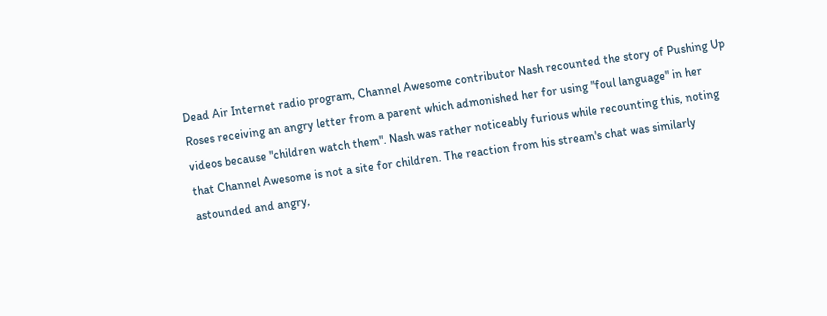Dead Air Internet radio program, Channel Awesome contributor Nash recounted the story of Pushing Up Roses receiving an angry letter from a parent which admonished her for using "foul language" in her videos because "children watch them". Nash was rather noticeably furious while recounting this, noting that Channel Awesome is not a site for children. The reaction from his stream's chat was similarly astounded and angry,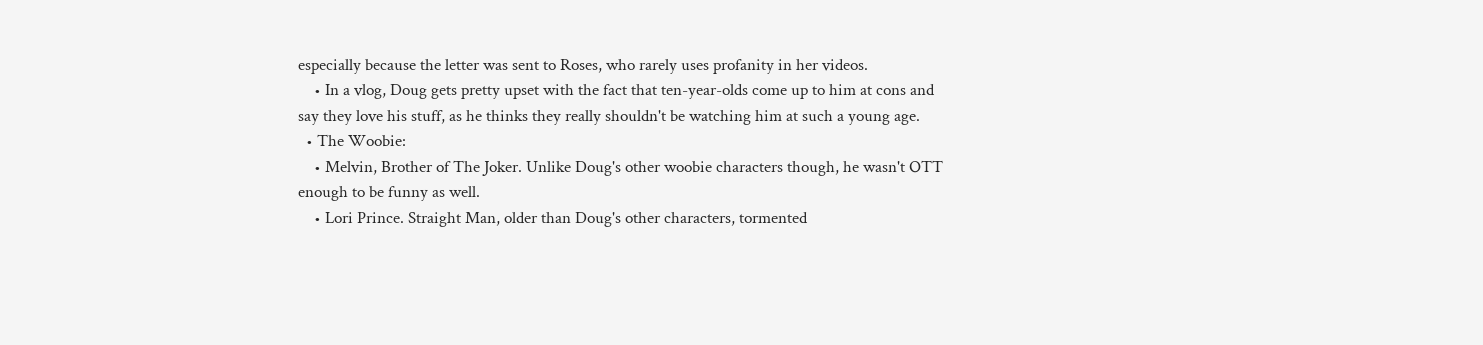especially because the letter was sent to Roses, who rarely uses profanity in her videos.
    • In a vlog, Doug gets pretty upset with the fact that ten-year-olds come up to him at cons and say they love his stuff, as he thinks they really shouldn't be watching him at such a young age.
  • The Woobie:
    • Melvin, Brother of The Joker. Unlike Doug's other woobie characters though, he wasn't OTT enough to be funny as well.
    • Lori Prince. Straight Man, older than Doug's other characters, tormented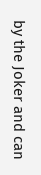by the Joker and can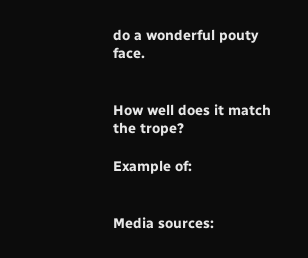do a wonderful pouty face.


How well does it match the trope?

Example of:


Media sources: